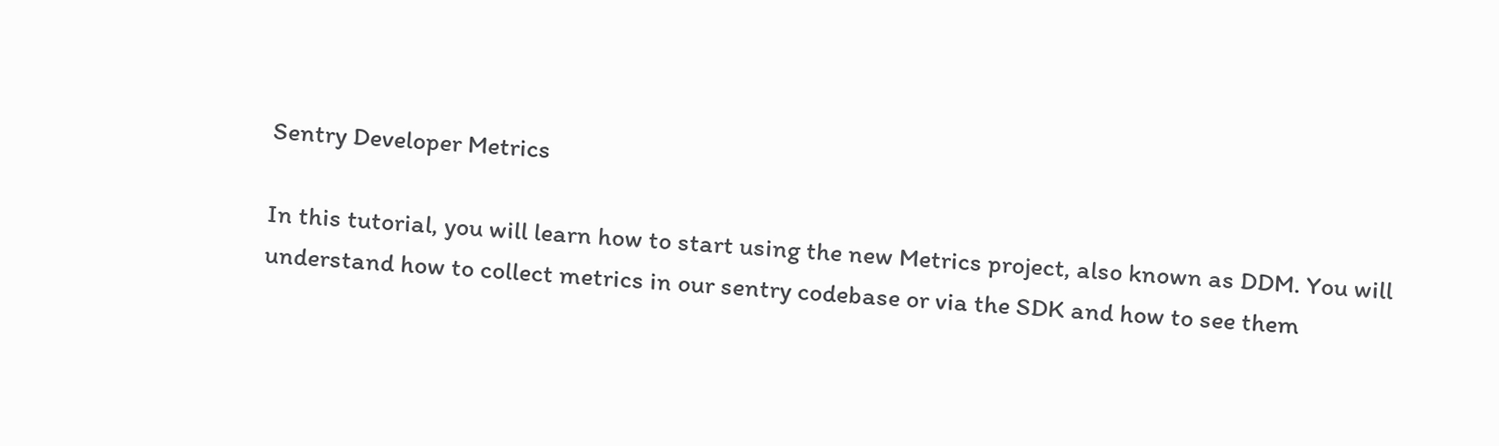Sentry Developer Metrics

In this tutorial, you will learn how to start using the new Metrics project, also known as DDM. You will understand how to collect metrics in our sentry codebase or via the SDK and how to see them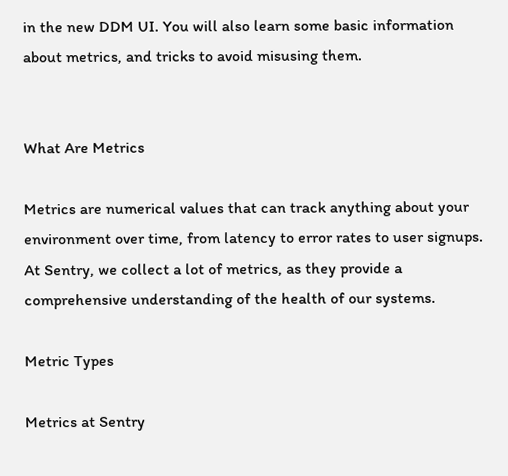in the new DDM UI. You will also learn some basic information about metrics, and tricks to avoid misusing them.


What Are Metrics

Metrics are numerical values that can track anything about your environment over time, from latency to error rates to user signups. At Sentry, we collect a lot of metrics, as they provide a comprehensive understanding of the health of our systems.

Metric Types

Metrics at Sentry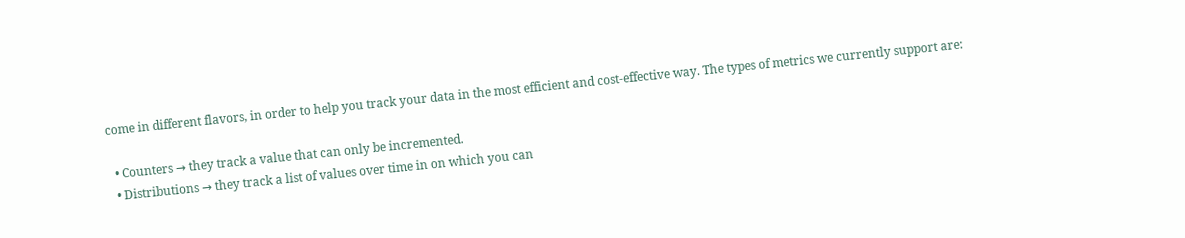come in different flavors, in order to help you track your data in the most efficient and cost-effective way. The types of metrics we currently support are:

  • Counters → they track a value that can only be incremented.
  • Distributions → they track a list of values over time in on which you can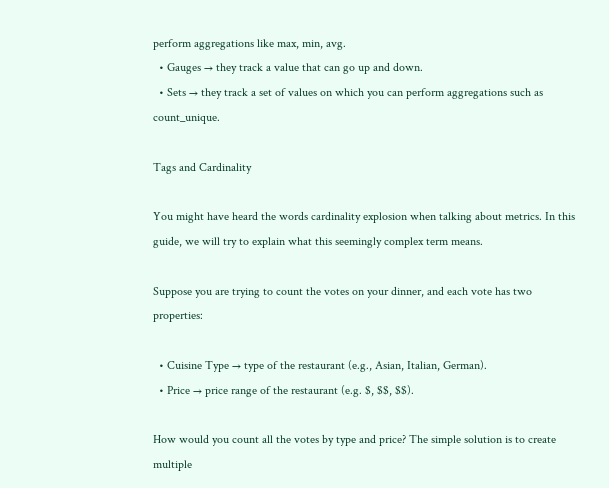perform aggregations like max, min, avg.
  • Gauges → they track a value that can go up and down.
  • Sets → they track a set of values on which you can perform aggregations such as count_unique.

Tags and Cardinality

You might have heard the words cardinality explosion when talking about metrics. In this guide, we will try to explain what this seemingly complex term means.

Suppose you are trying to count the votes on your dinner, and each vote has two properties:

  • Cuisine Type → type of the restaurant (e.g., Asian, Italian, German).
  • Price → price range of the restaurant (e.g. $, $$, $$).

How would you count all the votes by type and price? The simple solution is to create multiple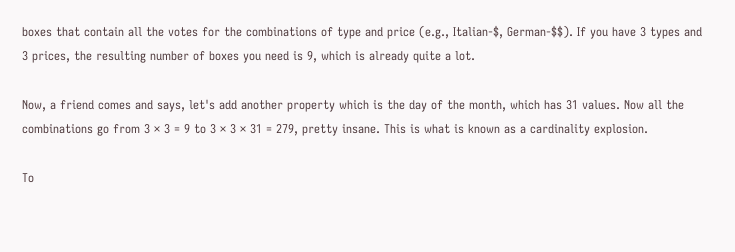boxes that contain all the votes for the combinations of type and price (e.g., Italian-$, German-$$). If you have 3 types and 3 prices, the resulting number of boxes you need is 9, which is already quite a lot.

Now, a friend comes and says, let's add another property which is the day of the month, which has 31 values. Now all the combinations go from 3 × 3 = 9 to 3 × 3 × 31 = 279, pretty insane. This is what is known as a cardinality explosion.

To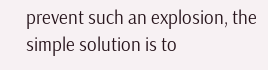prevent such an explosion, the simple solution is to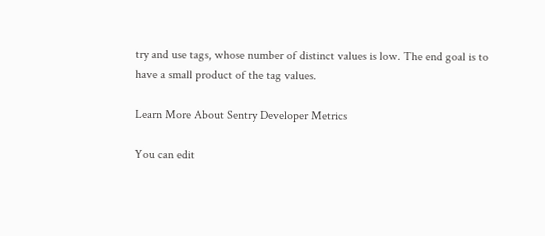try and use tags, whose number of distinct values is low. The end goal is to have a small product of the tag values.

Learn More About Sentry Developer Metrics

You can edit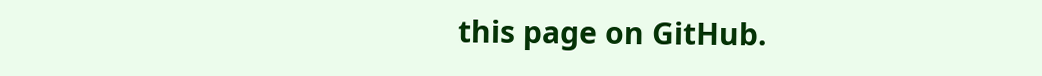this page on GitHub.